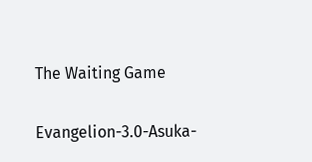The Waiting Game

Evangelion-3.0-Asuka-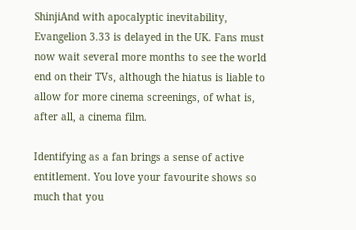ShinjiAnd with apocalyptic inevitability, Evangelion 3.33 is delayed in the UK. Fans must now wait several more months to see the world end on their TVs, although the hiatus is liable to allow for more cinema screenings, of what is, after all, a cinema film.

Identifying as a fan brings a sense of active entitlement. You love your favourite shows so much that you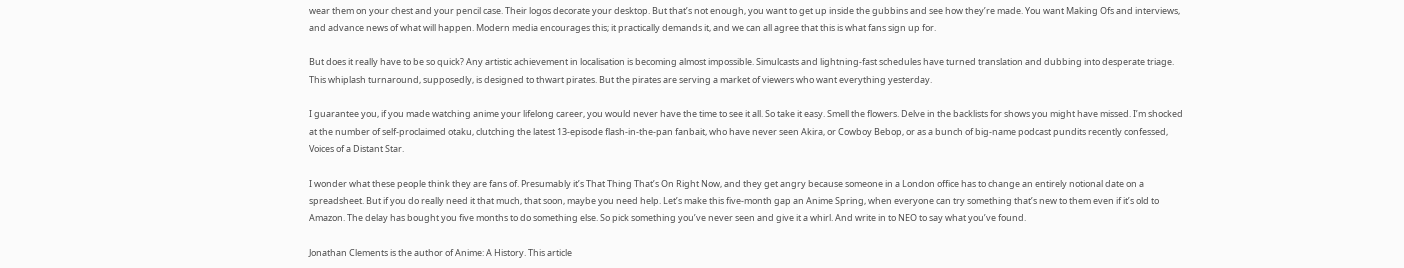wear them on your chest and your pencil case. Their logos decorate your desktop. But that’s not enough, you want to get up inside the gubbins and see how they’re made. You want Making Ofs and interviews, and advance news of what will happen. Modern media encourages this; it practically demands it, and we can all agree that this is what fans sign up for.

But does it really have to be so quick? Any artistic achievement in localisation is becoming almost impossible. Simulcasts and lightning-fast schedules have turned translation and dubbing into desperate triage. This whiplash turnaround, supposedly, is designed to thwart pirates. But the pirates are serving a market of viewers who want everything yesterday.

I guarantee you, if you made watching anime your lifelong career, you would never have the time to see it all. So take it easy. Smell the flowers. Delve in the backlists for shows you might have missed. I’m shocked at the number of self-proclaimed otaku, clutching the latest 13-episode flash-in-the-pan fanbait, who have never seen Akira, or Cowboy Bebop, or as a bunch of big-name podcast pundits recently confessed, Voices of a Distant Star.

I wonder what these people think they are fans of. Presumably it’s That Thing That’s On Right Now, and they get angry because someone in a London office has to change an entirely notional date on a spreadsheet. But if you do really need it that much, that soon, maybe you need help. Let’s make this five-month gap an Anime Spring, when everyone can try something that’s new to them even if it’s old to Amazon. The delay has bought you five months to do something else. So pick something you’ve never seen and give it a whirl. And write in to NEO to say what you’ve found.

Jonathan Clements is the author of Anime: A History. This article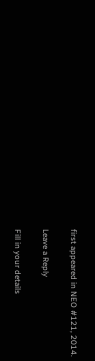first appeared in NEO #121, 2014.

Leave a Reply

Fill in your details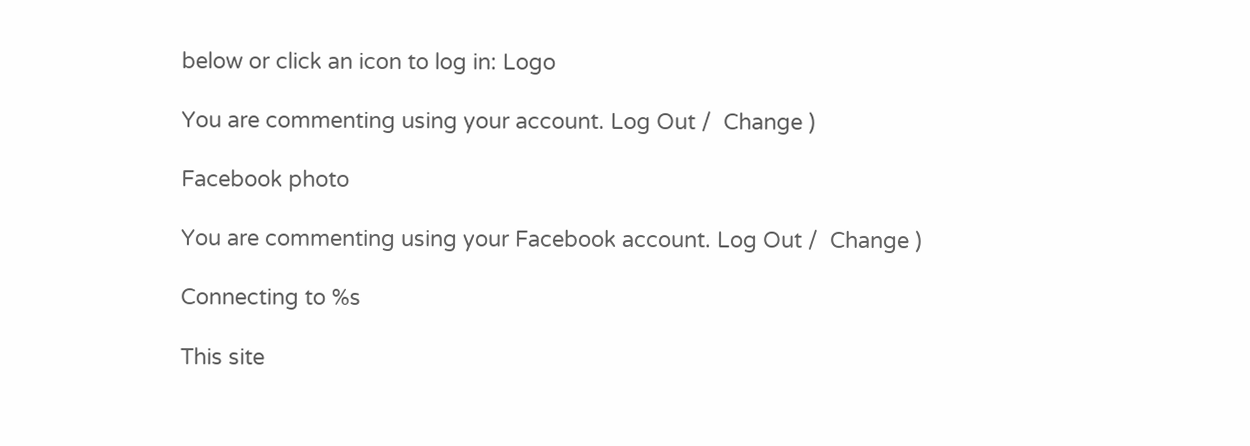below or click an icon to log in: Logo

You are commenting using your account. Log Out /  Change )

Facebook photo

You are commenting using your Facebook account. Log Out /  Change )

Connecting to %s

This site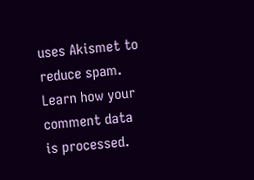uses Akismet to reduce spam. Learn how your comment data is processed.